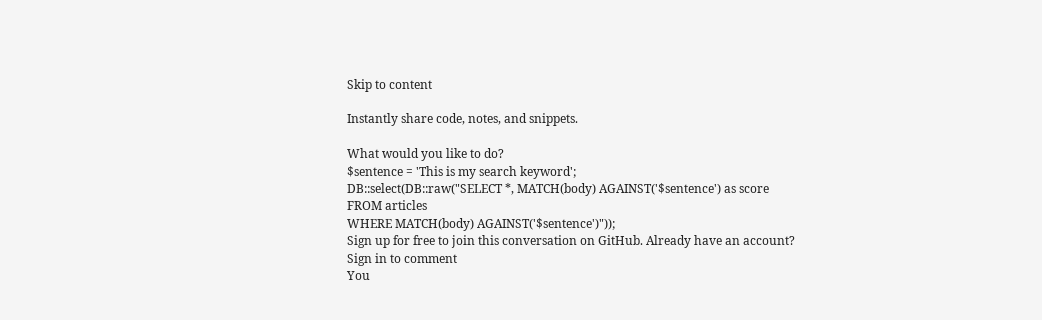Skip to content

Instantly share code, notes, and snippets.

What would you like to do?
$sentence = 'This is my search keyword';
DB::select(DB::raw("SELECT *, MATCH(body) AGAINST('$sentence') as score
FROM articles
WHERE MATCH(body) AGAINST('$sentence')"));
Sign up for free to join this conversation on GitHub. Already have an account? Sign in to comment
You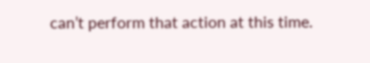can’t perform that action at this time.